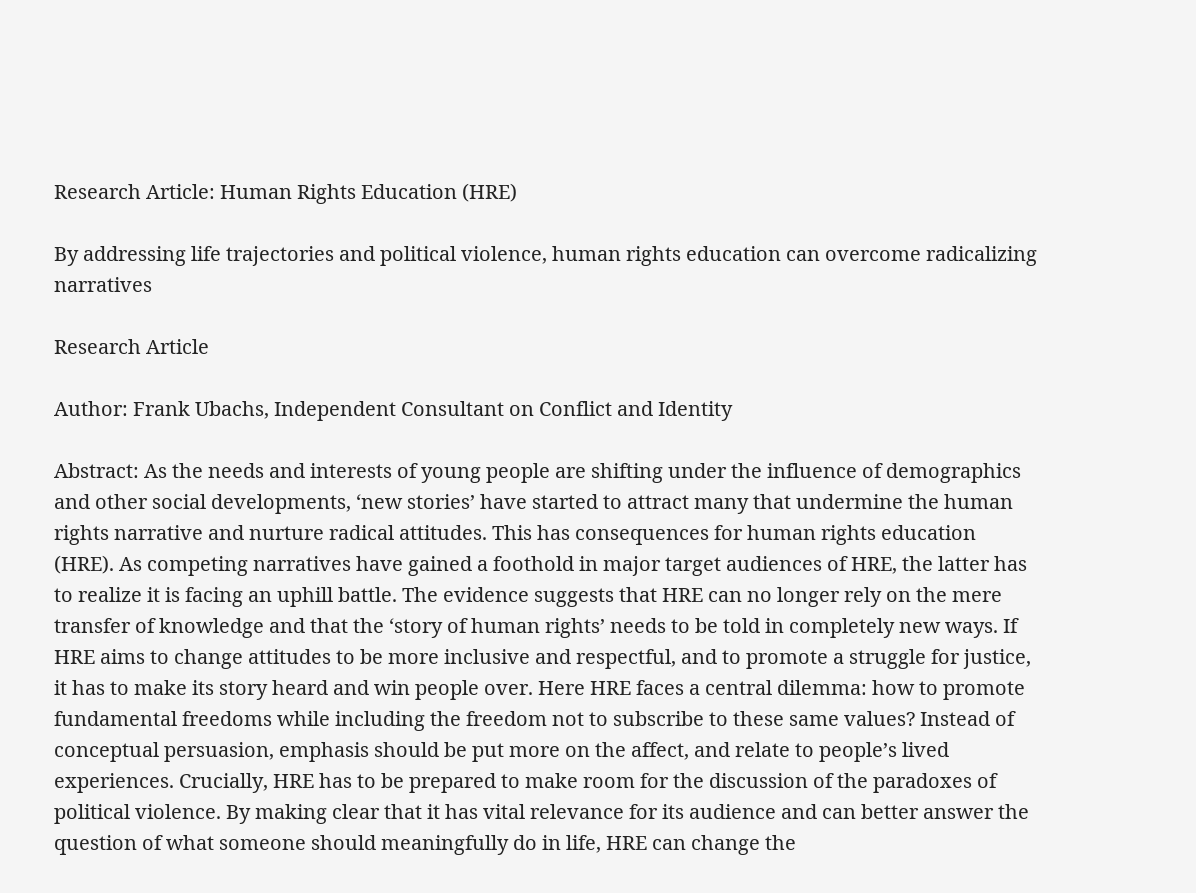Research Article: Human Rights Education (HRE)

By addressing life trajectories and political violence, human rights education can overcome radicalizing narratives

Research Article

Author: Frank Ubachs, Independent Consultant on Conflict and Identity

Abstract: As the needs and interests of young people are shifting under the influence of demographics and other social developments, ‘new stories’ have started to attract many that undermine the human rights narrative and nurture radical attitudes. This has consequences for human rights education (HRE). As competing narratives have gained a foothold in major target audiences of HRE, the latter has to realize it is facing an uphill battle. The evidence suggests that HRE can no longer rely on the mere transfer of knowledge and that the ‘story of human rights’ needs to be told in completely new ways. If HRE aims to change attitudes to be more inclusive and respectful, and to promote a struggle for justice, it has to make its story heard and win people over. Here HRE faces a central dilemma: how to promote fundamental freedoms while including the freedom not to subscribe to these same values? Instead of conceptual persuasion, emphasis should be put more on the affect, and relate to people’s lived experiences. Crucially, HRE has to be prepared to make room for the discussion of the paradoxes of political violence. By making clear that it has vital relevance for its audience and can better answer the question of what someone should meaningfully do in life, HRE can change the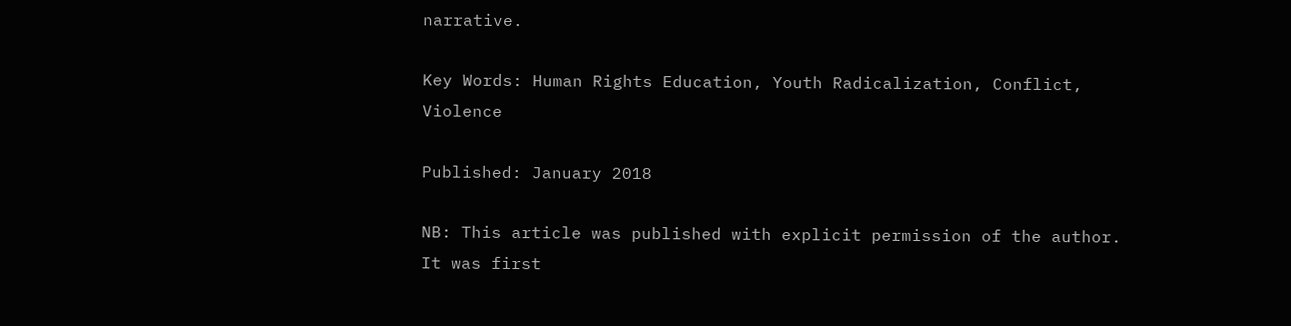narrative.

Key Words: Human Rights Education, Youth Radicalization, Conflict, Violence

Published: January 2018

NB: This article was published with explicit permission of the author. It was first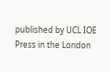published by UCL IOE Press in the London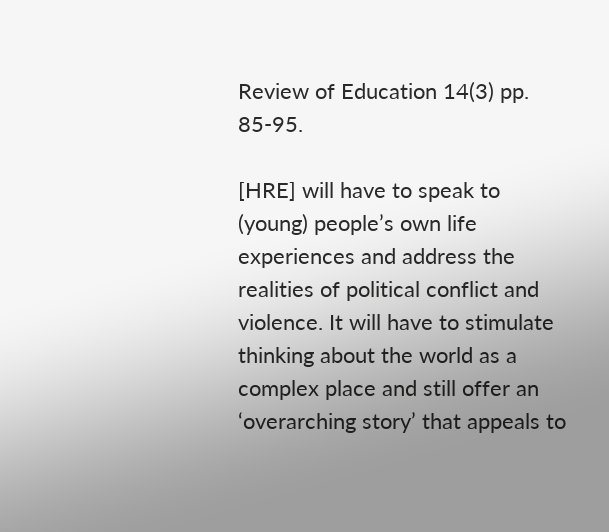Review of Education 14(3) pp. 85-95.

[HRE] will have to speak to (young) people’s own life experiences and address the realities of political conflict and violence. It will have to stimulate thinking about the world as a complex place and still offer an ‘overarching story’ that appeals to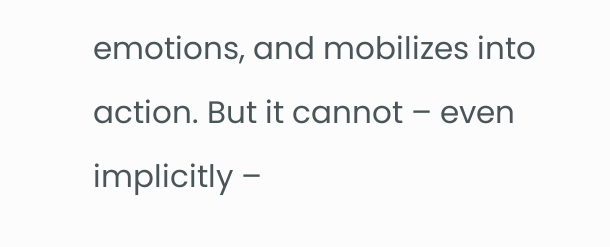emotions, and mobilizes into action. But it cannot – even implicitly –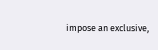impose an exclusive,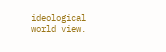ideological world view.